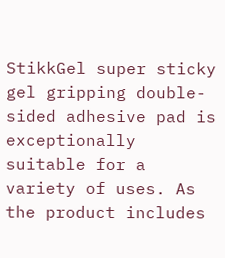StikkGel super sticky gel gripping double-sided adhesive pad is exceptionally suitable for a variety of uses. As the product includes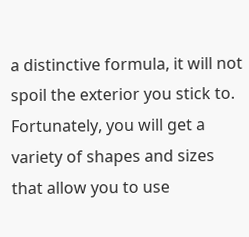a distinctive formula, it will not spoil the exterior you stick to. Fortunately, you will get a variety of shapes and sizes that allow you to use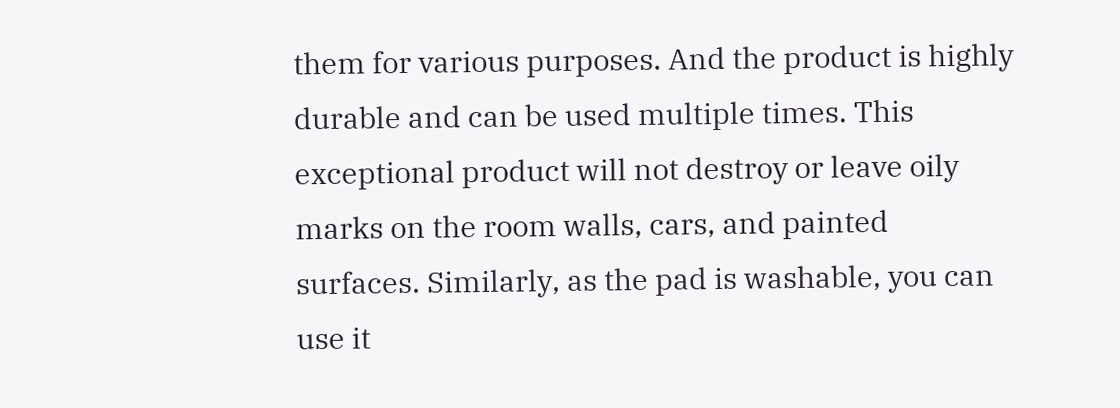them for various purposes. And the product is highly durable and can be used multiple times. This exceptional product will not destroy or leave oily marks on the room walls, cars, and painted surfaces. Similarly, as the pad is washable, you can use it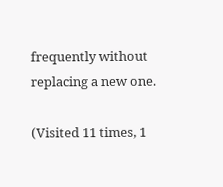frequently without replacing a new one.

(Visited 11 times, 1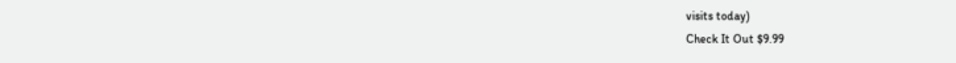visits today)
Check It Out $9.99